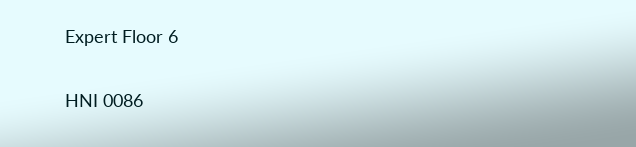Expert Floor 6

HNI 0086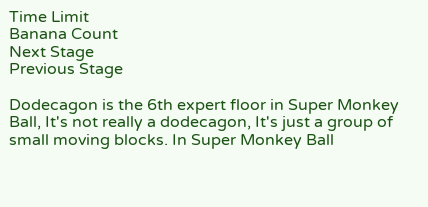Time Limit
Banana Count
Next Stage
Previous Stage

Dodecagon is the 6th expert floor in Super Monkey Ball, It's not really a dodecagon, It's just a group of small moving blocks. In Super Monkey Ball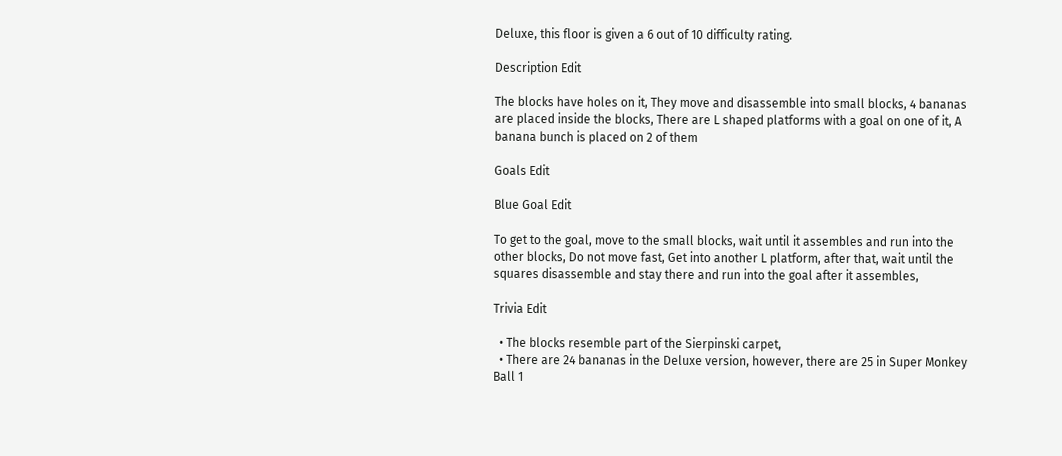Deluxe, this floor is given a 6 out of 10 difficulty rating.

Description Edit

The blocks have holes on it, They move and disassemble into small blocks, 4 bananas are placed inside the blocks, There are L shaped platforms with a goal on one of it, A banana bunch is placed on 2 of them

Goals Edit

Blue Goal Edit

To get to the goal, move to the small blocks, wait until it assembles and run into the other blocks, Do not move fast, Get into another L platform, after that, wait until the squares disassemble and stay there and run into the goal after it assembles,

Trivia Edit

  • The blocks resemble part of the Sierpinski carpet,
  • There are 24 bananas in the Deluxe version, however, there are 25 in Super Monkey Ball 1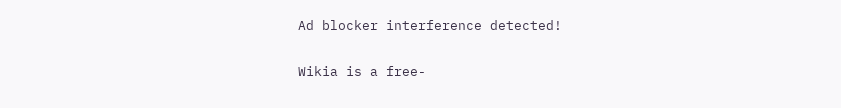Ad blocker interference detected!

Wikia is a free-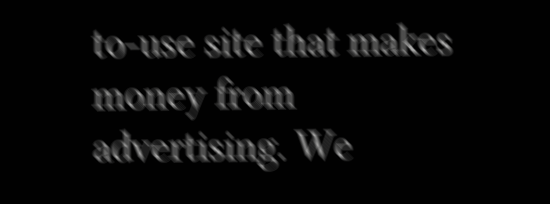to-use site that makes money from advertising. We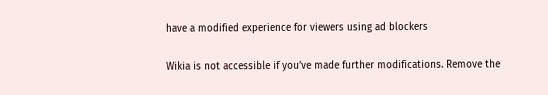have a modified experience for viewers using ad blockers

Wikia is not accessible if you’ve made further modifications. Remove the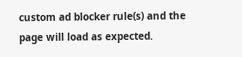custom ad blocker rule(s) and the page will load as expected.